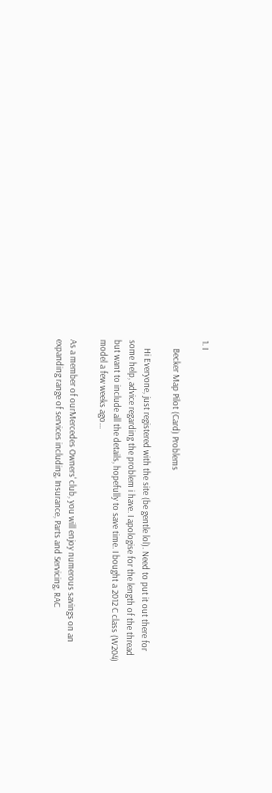1. I

    Becker Map Pilot (Card) Problems

    Hi Everyone, just registered with the site (be gentle lol). Need to put it out there for some help, advice regarding the problem i have. I apologise for the length of the thread but want to include all the details, hopefully to save time. I bought a 2012 C class (W204) model a few weeks ago...

As a member of ourMercedes Owners' club, you will enjoy numerous savings on an expanding range of services including, Insurance, Parts and Servicing, RAC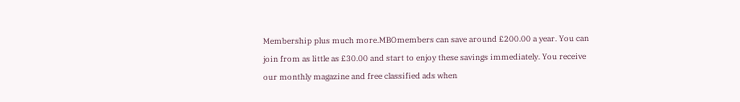Membership plus much more.MBOmembers can save around £200.00 a year. You can join from as little as £30.00 and start to enjoy these savings immediately. You receive our monthly magazine and free classified ads when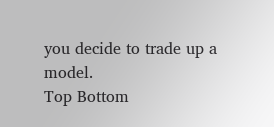you decide to trade up a model.
Top Bottom